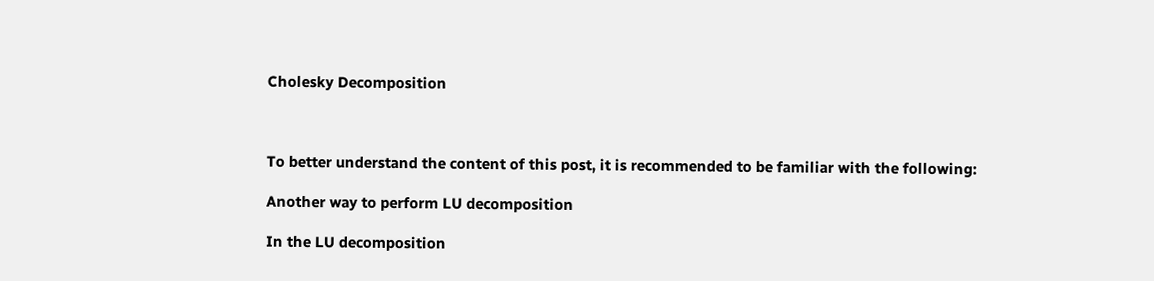Cholesky Decomposition



To better understand the content of this post, it is recommended to be familiar with the following:

Another way to perform LU decomposition

In the LU decomposition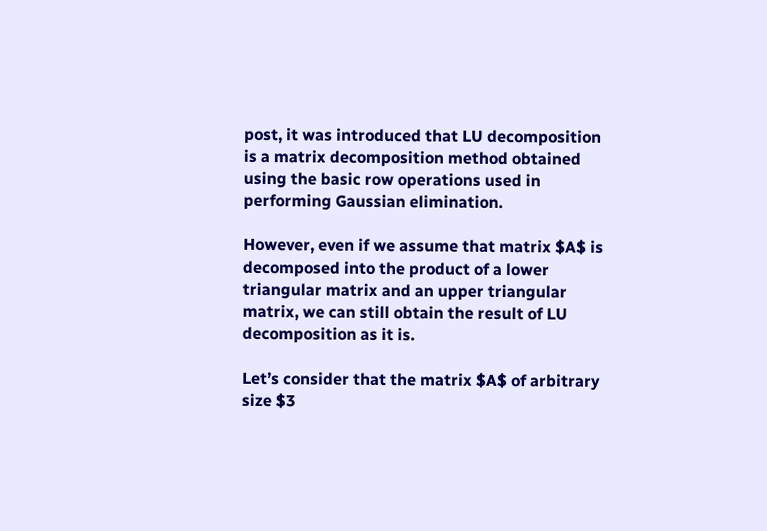post, it was introduced that LU decomposition is a matrix decomposition method obtained using the basic row operations used in performing Gaussian elimination.

However, even if we assume that matrix $A$ is decomposed into the product of a lower triangular matrix and an upper triangular matrix, we can still obtain the result of LU decomposition as it is.

Let’s consider that the matrix $A$ of arbitrary size $3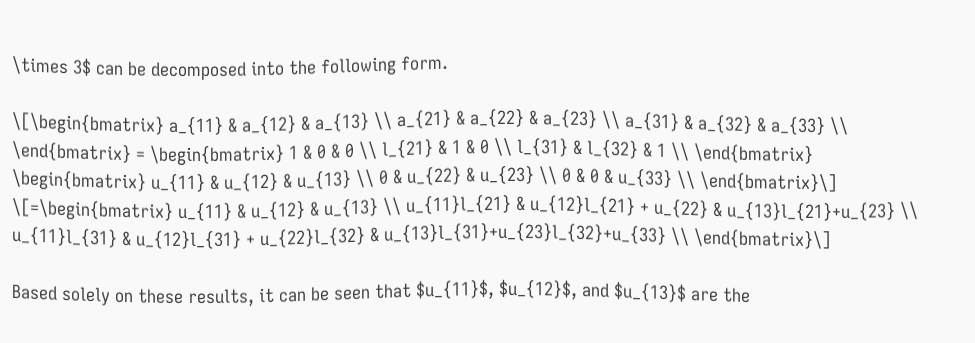\times 3$ can be decomposed into the following form.

\[\begin{bmatrix} a_{11} & a_{12} & a_{13} \\ a_{21} & a_{22} & a_{23} \\ a_{31} & a_{32} & a_{33} \\ \end{bmatrix} = \begin{bmatrix} 1 & 0 & 0 \\ l_{21} & 1 & 0 \\ l_{31} & l_{32} & 1 \\ \end{bmatrix} \begin{bmatrix} u_{11} & u_{12} & u_{13} \\ 0 & u_{22} & u_{23} \\ 0 & 0 & u_{33} \\ \end{bmatrix}\] \[=\begin{bmatrix} u_{11} & u_{12} & u_{13} \\ u_{11}l_{21} & u_{12}l_{21} + u_{22} & u_{13}l_{21}+u_{23} \\ u_{11}l_{31} & u_{12}l_{31} + u_{22}l_{32} & u_{13}l_{31}+u_{23}l_{32}+u_{33} \\ \end{bmatrix}\]

Based solely on these results, it can be seen that $u_{11}$, $u_{12}$, and $u_{13}$ are the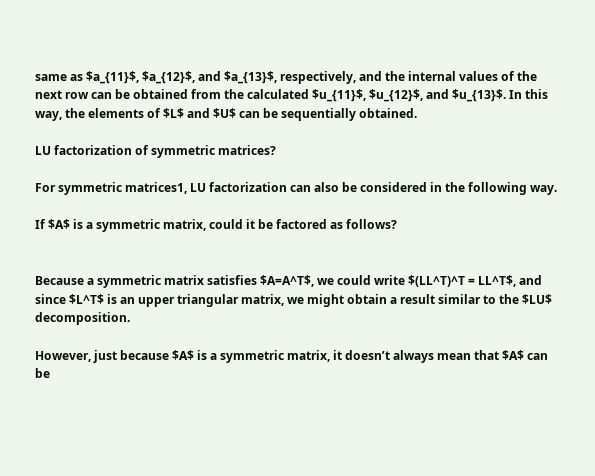same as $a_{11}$, $a_{12}$, and $a_{13}$, respectively, and the internal values of the next row can be obtained from the calculated $u_{11}$, $u_{12}$, and $u_{13}$. In this way, the elements of $L$ and $U$ can be sequentially obtained.

LU factorization of symmetric matrices?

For symmetric matrices1, LU factorization can also be considered in the following way.

If $A$ is a symmetric matrix, could it be factored as follows?


Because a symmetric matrix satisfies $A=A^T$, we could write $(LL^T)^T = LL^T$, and since $L^T$ is an upper triangular matrix, we might obtain a result similar to the $LU$ decomposition.

However, just because $A$ is a symmetric matrix, it doesn’t always mean that $A$ can be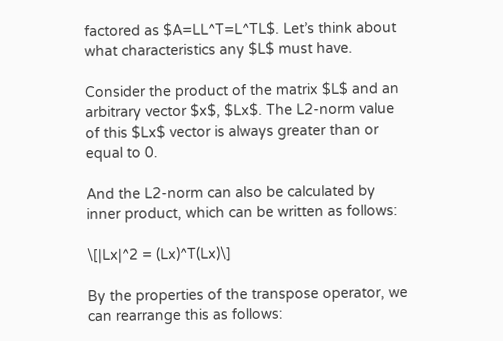factored as $A=LL^T=L^TL$. Let’s think about what characteristics any $L$ must have.

Consider the product of the matrix $L$ and an arbitrary vector $x$, $Lx$. The L2-norm value of this $Lx$ vector is always greater than or equal to 0.

And the L2-norm can also be calculated by inner product, which can be written as follows:

\[|Lx|^2 = (Lx)^T(Lx)\]

By the properties of the transpose operator, we can rearrange this as follows: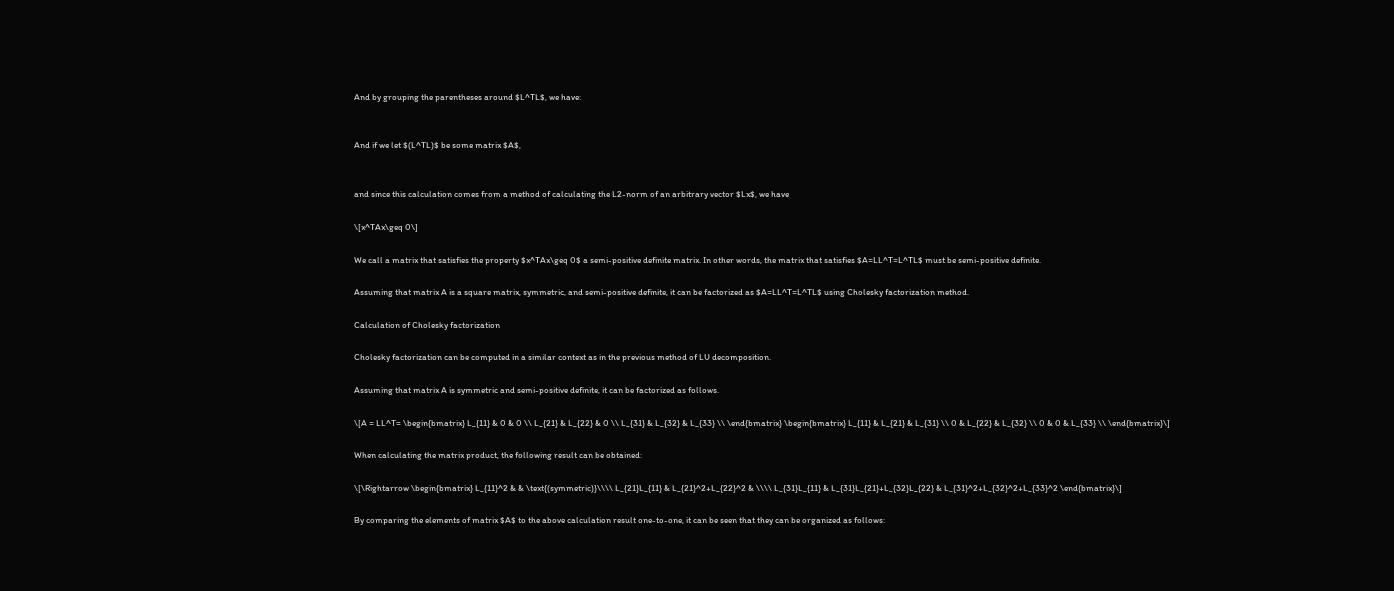And by grouping the parentheses around $L^TL$, we have:


And if we let $(L^TL)$ be some matrix $A$,


and since this calculation comes from a method of calculating the L2-norm of an arbitrary vector $Lx$, we have

\[x^TAx\geq 0\]

We call a matrix that satisfies the property $x^TAx\geq 0$ a semi-positive definite matrix. In other words, the matrix that satisfies $A=LL^T=L^TL$ must be semi-positive definite.

Assuming that matrix A is a square matrix, symmetric, and semi-positive definite, it can be factorized as $A=LL^T=L^TL$ using Cholesky factorization method.

Calculation of Cholesky factorization

Cholesky factorization can be computed in a similar context as in the previous method of LU decomposition.

Assuming that matrix A is symmetric and semi-positive definite, it can be factorized as follows.

\[A = LL^T= \begin{bmatrix} L_{11} & 0 & 0 \\ L_{21} & L_{22} & 0 \\ L_{31} & L_{32} & L_{33} \\ \end{bmatrix} \begin{bmatrix} L_{11} & L_{21} & L_{31} \\ 0 & L_{22} & L_{32} \\ 0 & 0 & L_{33} \\ \end{bmatrix}\]

When calculating the matrix product, the following result can be obtained:

\[\Rightarrow \begin{bmatrix} L_{11}^2 & & \text{(symmetric)}\\\\ L_{21}L_{11} & L_{21}^2+L_{22}^2 & \\\\ L_{31}L_{11} & L_{31}L_{21}+L_{32}L_{22} & L_{31}^2+L_{32}^2+L_{33}^2 \end{bmatrix}\]

By comparing the elements of matrix $A$ to the above calculation result one-to-one, it can be seen that they can be organized as follows: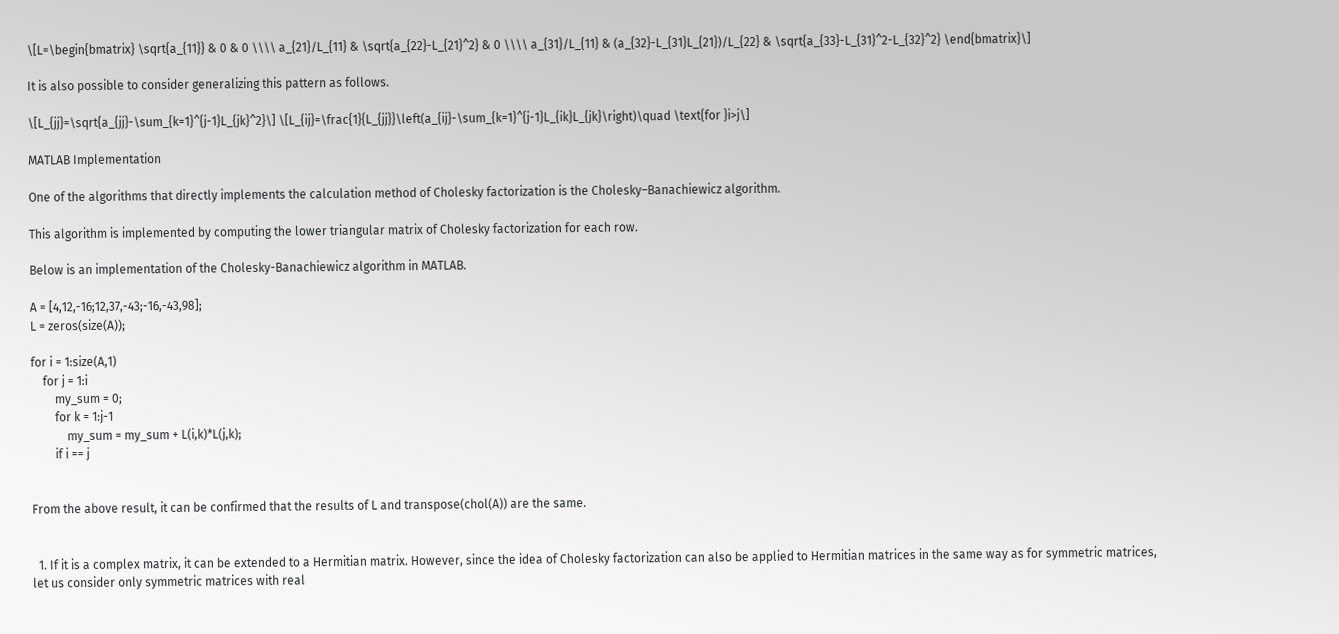\[L=\begin{bmatrix} \sqrt{a_{11}} & 0 & 0 \\\\ a_{21}/L_{11} & \sqrt{a_{22}-L_{21}^2} & 0 \\\\ a_{31}/L_{11} & (a_{32}-L_{31}L_{21})/L_{22} & \sqrt{a_{33}-L_{31}^2-L_{32}^2} \end{bmatrix}\]

It is also possible to consider generalizing this pattern as follows.

\[L_{jj}=\sqrt{a_{jj}-\sum_{k=1}^{j-1}L_{jk}^2}\] \[L_{ij}=\frac{1}{L_{jj}}\left(a_{ij}-\sum_{k=1}^{j-1}L_{ik}L_{jk}\right)\quad \text{for }i>j\]

MATLAB Implementation

One of the algorithms that directly implements the calculation method of Cholesky factorization is the Cholesky–Banachiewicz algorithm.

This algorithm is implemented by computing the lower triangular matrix of Cholesky factorization for each row.

Below is an implementation of the Cholesky-Banachiewicz algorithm in MATLAB.

A = [4,12,-16;12,37,-43;-16,-43,98];
L = zeros(size(A));

for i = 1:size(A,1)
    for j = 1:i
        my_sum = 0;
        for k = 1:j-1
            my_sum = my_sum + L(i,k)*L(j,k);
        if i == j


From the above result, it can be confirmed that the results of L and transpose(chol(A)) are the same.


  1. If it is a complex matrix, it can be extended to a Hermitian matrix. However, since the idea of Cholesky factorization can also be applied to Hermitian matrices in the same way as for symmetric matrices, let us consider only symmetric matrices with real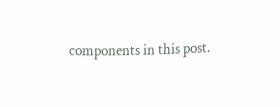components in this post.